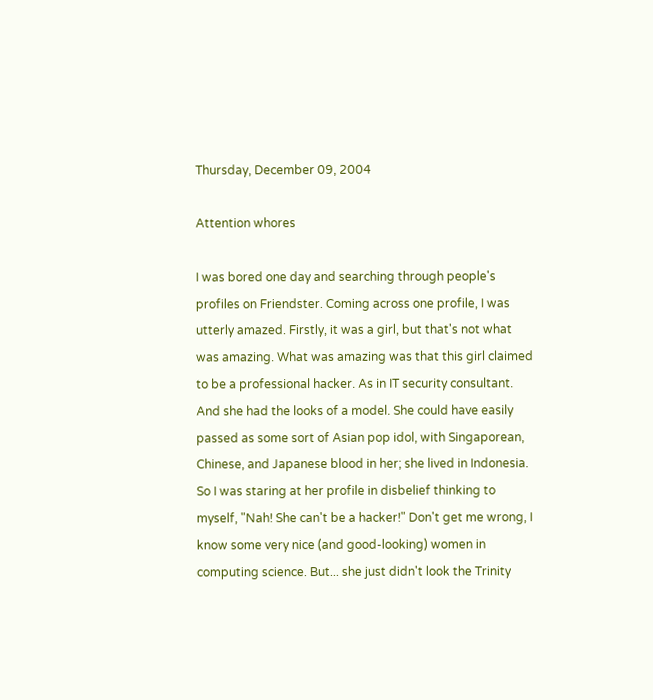Thursday, December 09, 2004

Attention whores

I was bored one day and searching through people's profiles on Friendster. Coming across one profile, I was utterly amazed. Firstly, it was a girl, but that's not what was amazing. What was amazing was that this girl claimed to be a professional hacker. As in IT security consultant. And she had the looks of a model. She could have easily passed as some sort of Asian pop idol, with Singaporean, Chinese, and Japanese blood in her; she lived in Indonesia. So I was staring at her profile in disbelief thinking to myself, "Nah! She can't be a hacker!" Don't get me wrong, I know some very nice (and good-looking) women in computing science. But... she just didn't look the Trinity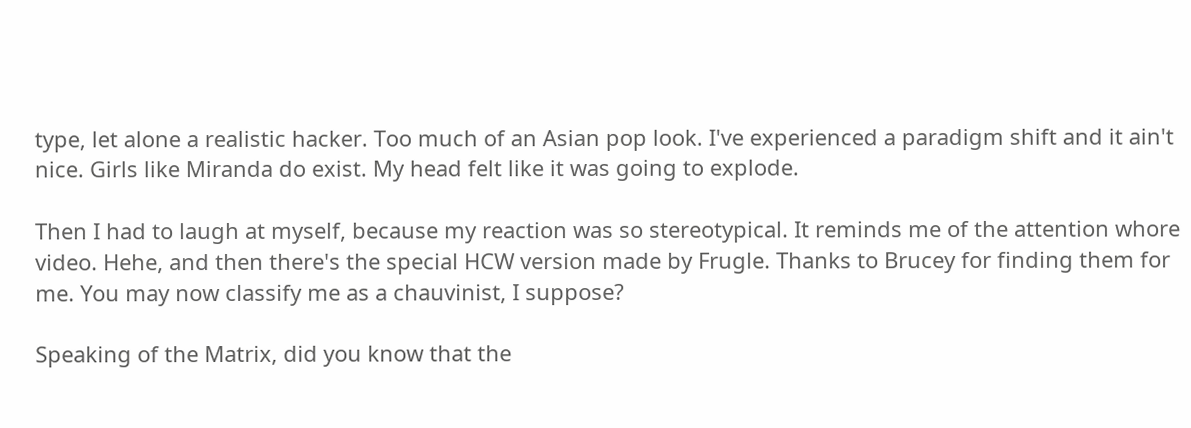type, let alone a realistic hacker. Too much of an Asian pop look. I've experienced a paradigm shift and it ain't nice. Girls like Miranda do exist. My head felt like it was going to explode.

Then I had to laugh at myself, because my reaction was so stereotypical. It reminds me of the attention whore video. Hehe, and then there's the special HCW version made by Frugle. Thanks to Brucey for finding them for me. You may now classify me as a chauvinist, I suppose?

Speaking of the Matrix, did you know that the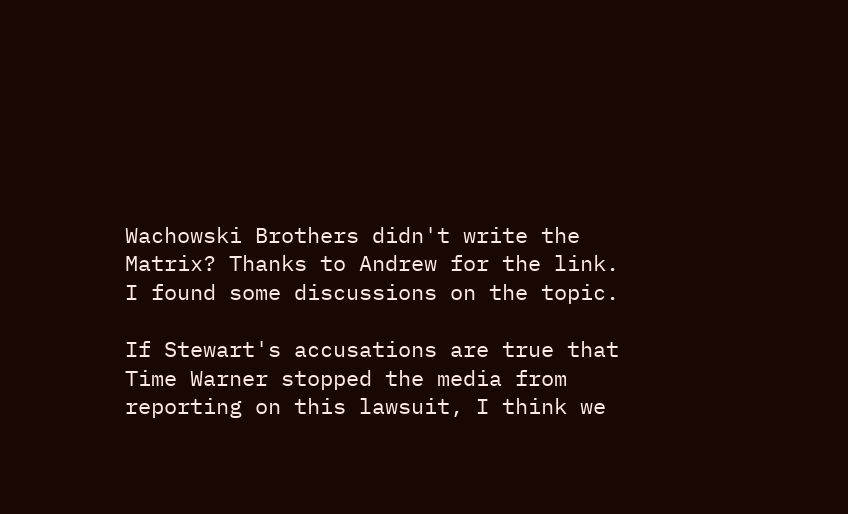Wachowski Brothers didn't write the Matrix? Thanks to Andrew for the link. I found some discussions on the topic.

If Stewart's accusations are true that Time Warner stopped the media from reporting on this lawsuit, I think we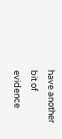have another bit of evidence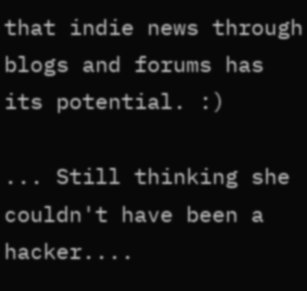that indie news through blogs and forums has its potential. :)

... Still thinking she couldn't have been a hacker....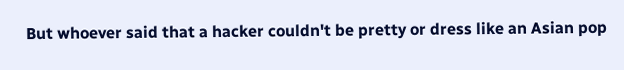But whoever said that a hacker couldn't be pretty or dress like an Asian pop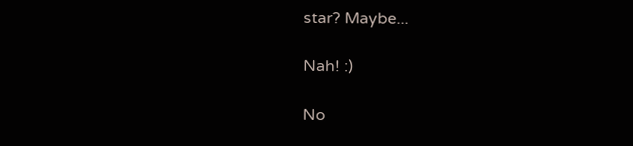star? Maybe...

Nah! :)

No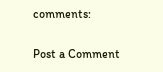comments:

Post a Comment